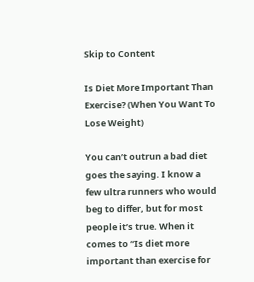Skip to Content

Is Diet More Important Than Exercise? (When You Want To Lose Weight)

You can’t outrun a bad diet goes the saying. I know a few ultra runners who would beg to differ, but for most people it’s true. When it comes to “Is diet more important than exercise for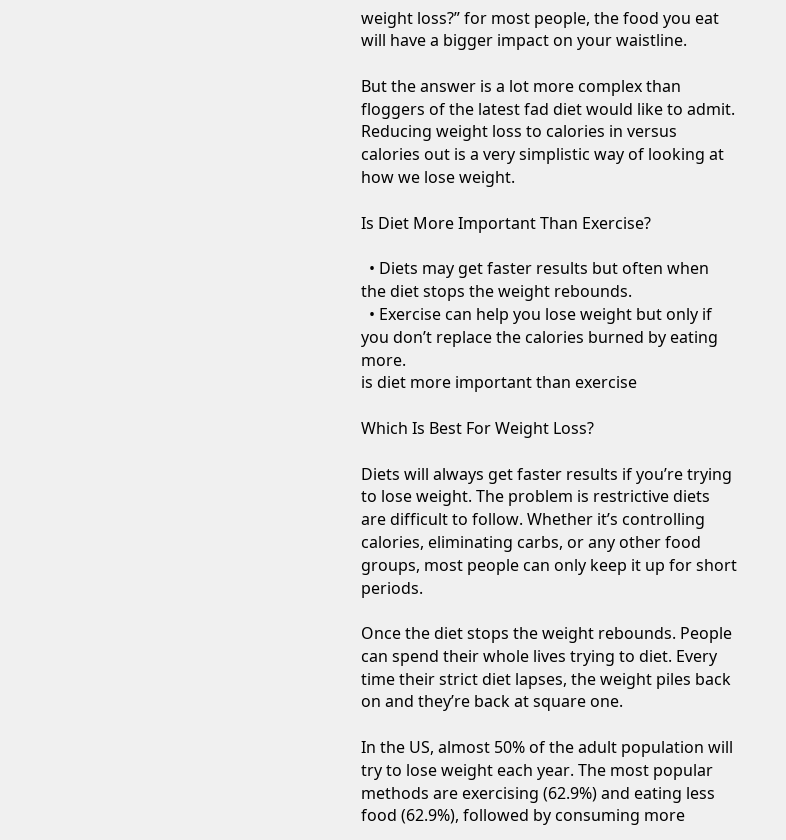weight loss?” for most people, the food you eat will have a bigger impact on your waistline.

But the answer is a lot more complex than floggers of the latest fad diet would like to admit. Reducing weight loss to calories in versus calories out is a very simplistic way of looking at how we lose weight.

Is Diet More Important Than Exercise?

  • Diets may get faster results but often when the diet stops the weight rebounds.
  • Exercise can help you lose weight but only if you don’t replace the calories burned by eating more.
is diet more important than exercise

Which Is Best For Weight Loss?

Diets will always get faster results if you’re trying to lose weight. The problem is restrictive diets are difficult to follow. Whether it’s controlling calories, eliminating carbs, or any other food groups, most people can only keep it up for short periods.

Once the diet stops the weight rebounds. People can spend their whole lives trying to diet. Every time their strict diet lapses, the weight piles back on and they’re back at square one.

In the US, almost 50% of the adult population will try to lose weight each year. The most popular methods are exercising (62.9%) and eating less food (62.9%), followed by consuming more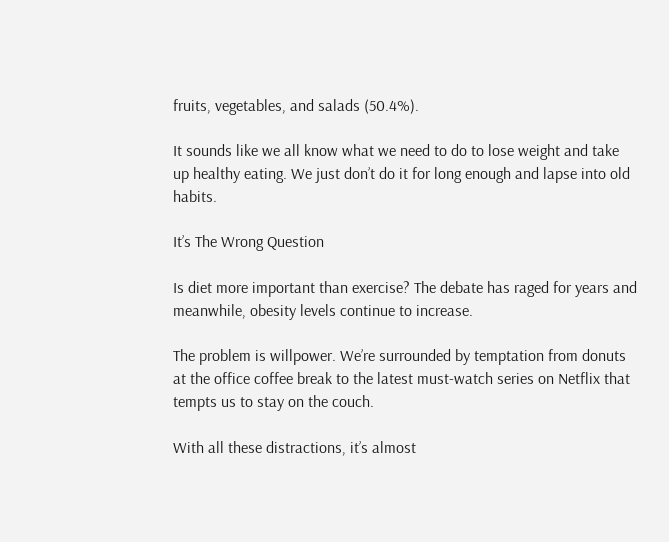fruits, vegetables, and salads (50.4%).

It sounds like we all know what we need to do to lose weight and take up healthy eating. We just don’t do it for long enough and lapse into old habits.

It’s The Wrong Question

Is diet more important than exercise? The debate has raged for years and meanwhile, obesity levels continue to increase.

The problem is willpower. We’re surrounded by temptation from donuts at the office coffee break to the latest must-watch series on Netflix that tempts us to stay on the couch.

With all these distractions, it’s almost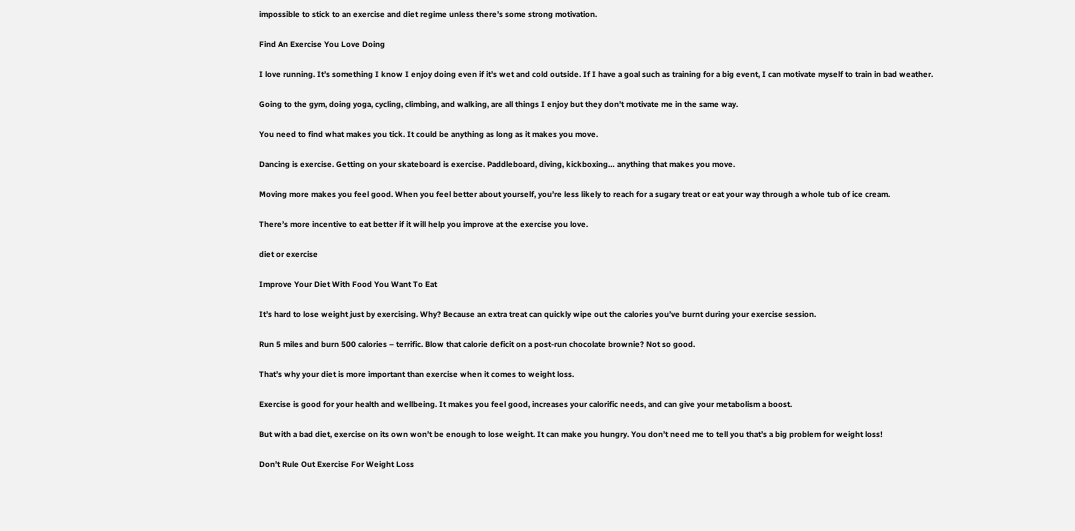impossible to stick to an exercise and diet regime unless there’s some strong motivation.

Find An Exercise You Love Doing

I love running. It’s something I know I enjoy doing even if it’s wet and cold outside. If I have a goal such as training for a big event, I can motivate myself to train in bad weather.

Going to the gym, doing yoga, cycling, climbing, and walking, are all things I enjoy but they don’t motivate me in the same way.

You need to find what makes you tick. It could be anything as long as it makes you move.

Dancing is exercise. Getting on your skateboard is exercise. Paddleboard, diving, kickboxing… anything that makes you move.

Moving more makes you feel good. When you feel better about yourself, you’re less likely to reach for a sugary treat or eat your way through a whole tub of ice cream.

There’s more incentive to eat better if it will help you improve at the exercise you love.

diet or exercise

Improve Your Diet With Food You Want To Eat

It’s hard to lose weight just by exercising. Why? Because an extra treat can quickly wipe out the calories you’ve burnt during your exercise session.

Run 5 miles and burn 500 calories – terrific. Blow that calorie deficit on a post-run chocolate brownie? Not so good.

That’s why your diet is more important than exercise when it comes to weight loss.

Exercise is good for your health and wellbeing. It makes you feel good, increases your calorific needs, and can give your metabolism a boost.

But with a bad diet, exercise on its own won’t be enough to lose weight. It can make you hungry. You don’t need me to tell you that’s a big problem for weight loss!

Don’t Rule Out Exercise For Weight Loss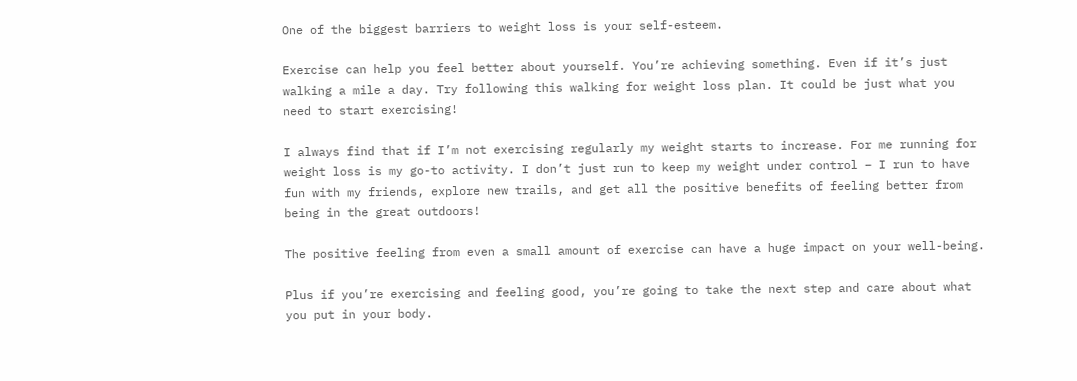One of the biggest barriers to weight loss is your self-esteem.

Exercise can help you feel better about yourself. You’re achieving something. Even if it’s just walking a mile a day. Try following this walking for weight loss plan. It could be just what you need to start exercising!

I always find that if I’m not exercising regularly my weight starts to increase. For me running for weight loss is my go-to activity. I don’t just run to keep my weight under control – I run to have fun with my friends, explore new trails, and get all the positive benefits of feeling better from being in the great outdoors!

The positive feeling from even a small amount of exercise can have a huge impact on your well-being.

Plus if you’re exercising and feeling good, you’re going to take the next step and care about what you put in your body.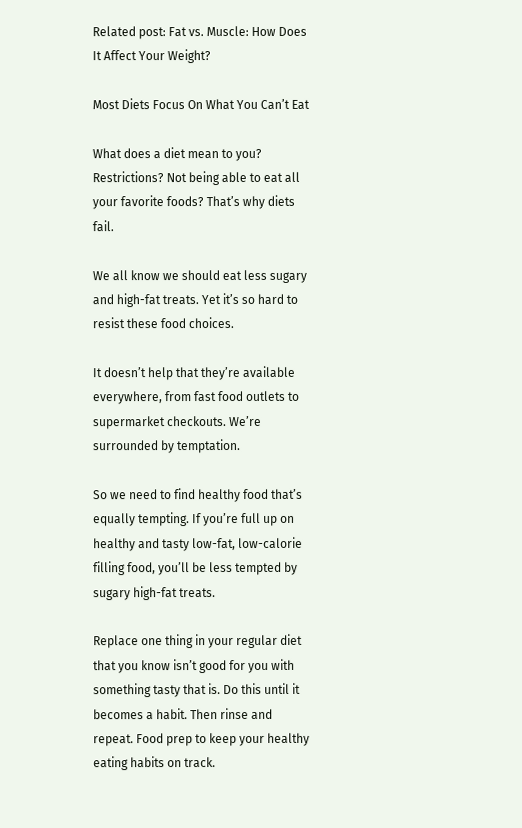Related post: Fat vs. Muscle: How Does It Affect Your Weight?

Most Diets Focus On What You Can’t Eat

What does a diet mean to you? Restrictions? Not being able to eat all your favorite foods? That’s why diets fail.

We all know we should eat less sugary and high-fat treats. Yet it’s so hard to resist these food choices.

It doesn’t help that they’re available everywhere, from fast food outlets to supermarket checkouts. We’re surrounded by temptation.

So we need to find healthy food that’s equally tempting. If you’re full up on healthy and tasty low-fat, low-calorie filling food, you’ll be less tempted by sugary high-fat treats.

Replace one thing in your regular diet that you know isn’t good for you with something tasty that is. Do this until it becomes a habit. Then rinse and repeat. Food prep to keep your healthy eating habits on track.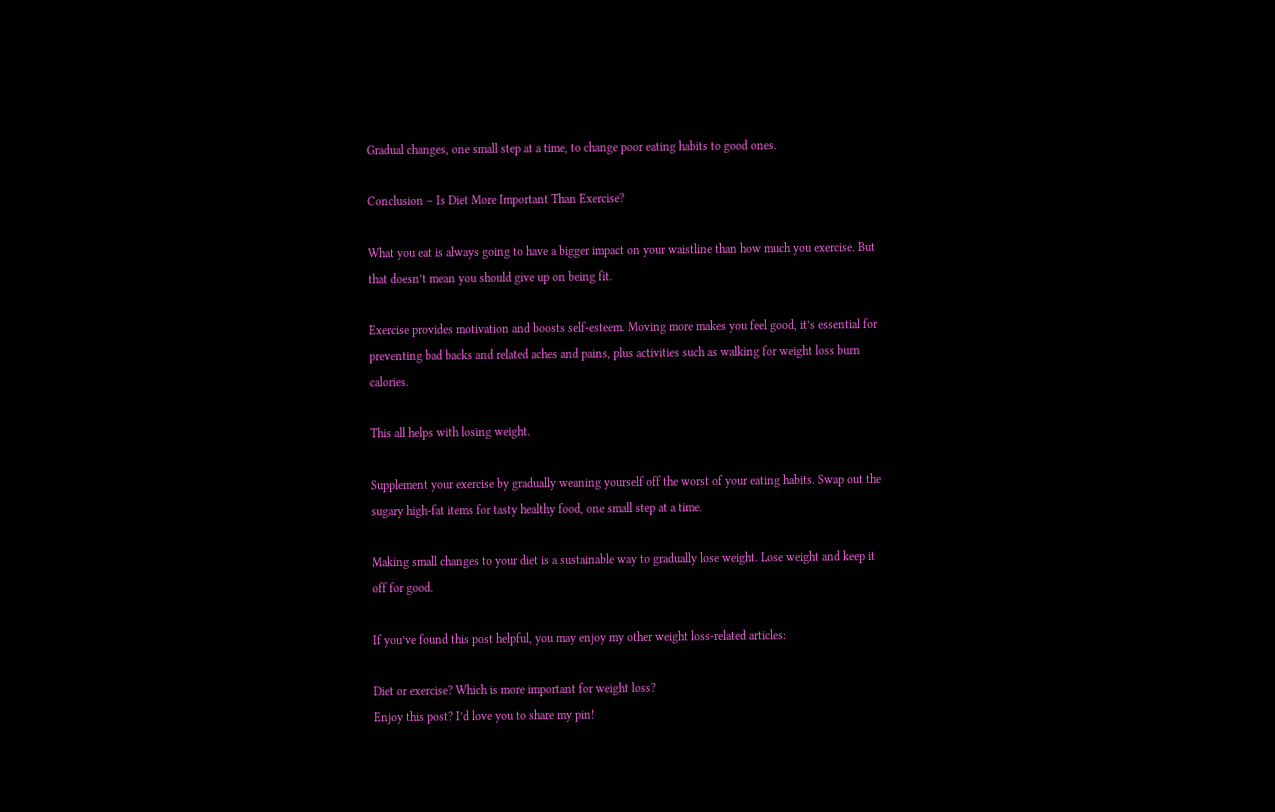Gradual changes, one small step at a time, to change poor eating habits to good ones.

Conclusion – Is Diet More Important Than Exercise?

What you eat is always going to have a bigger impact on your waistline than how much you exercise. But that doesn’t mean you should give up on being fit.

Exercise provides motivation and boosts self-esteem. Moving more makes you feel good, it’s essential for preventing bad backs and related aches and pains, plus activities such as walking for weight loss burn calories.

This all helps with losing weight.

Supplement your exercise by gradually weaning yourself off the worst of your eating habits. Swap out the sugary high-fat items for tasty healthy food, one small step at a time.

Making small changes to your diet is a sustainable way to gradually lose weight. Lose weight and keep it off for good.

If you’ve found this post helpful, you may enjoy my other weight loss-related articles:

Diet or exercise? Which is more important for weight loss?
Enjoy this post? I’d love you to share my pin!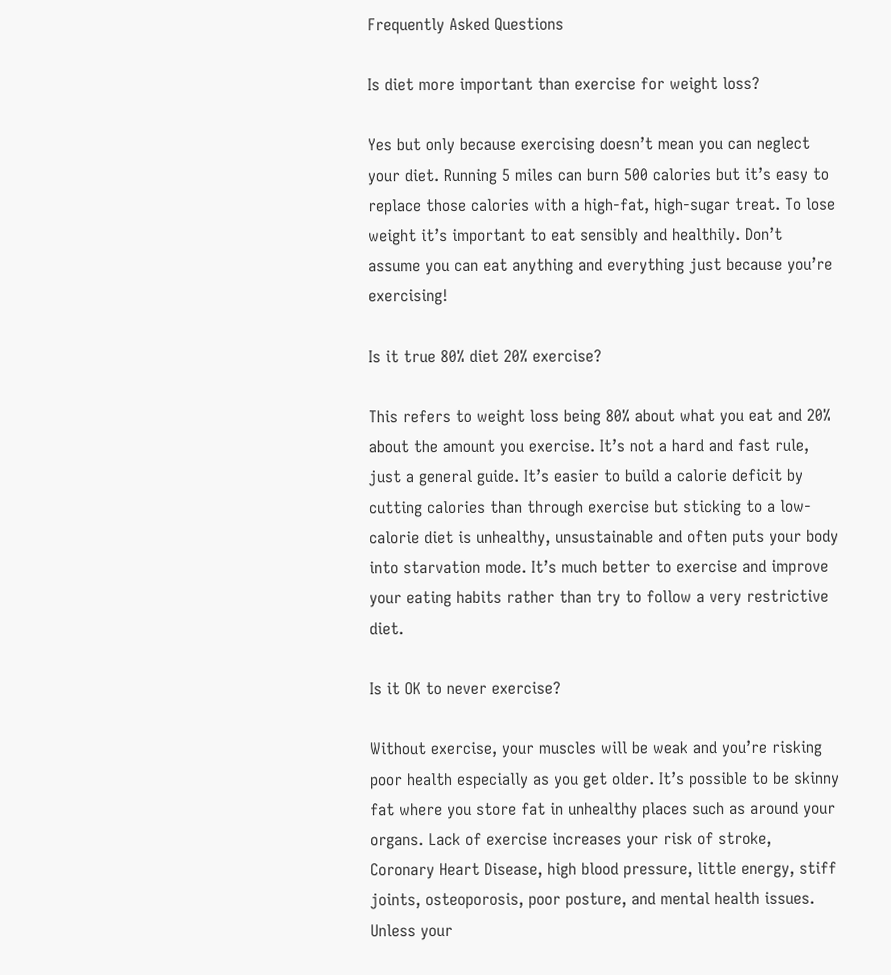Frequently Asked Questions

Is diet more important than exercise for weight loss?

Yes but only because exercising doesn’t mean you can neglect your diet. Running 5 miles can burn 500 calories but it’s easy to replace those calories with a high-fat, high-sugar treat. To lose weight it’s important to eat sensibly and healthily. Don’t assume you can eat anything and everything just because you’re exercising!

Is it true 80% diet 20% exercise?

This refers to weight loss being 80% about what you eat and 20% about the amount you exercise. It’s not a hard and fast rule, just a general guide. It’s easier to build a calorie deficit by cutting calories than through exercise but sticking to a low-calorie diet is unhealthy, unsustainable and often puts your body into starvation mode. It’s much better to exercise and improve your eating habits rather than try to follow a very restrictive diet.

Is it OK to never exercise?

Without exercise, your muscles will be weak and you’re risking poor health especially as you get older. It’s possible to be skinny fat where you store fat in unhealthy places such as around your organs. Lack of exercise increases your risk of stroke, Coronary Heart Disease, high blood pressure, little energy, stiff joints, osteoporosis, poor posture, and mental health issues. Unless your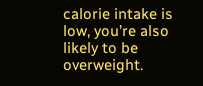calorie intake is low, you’re also likely to be overweight.